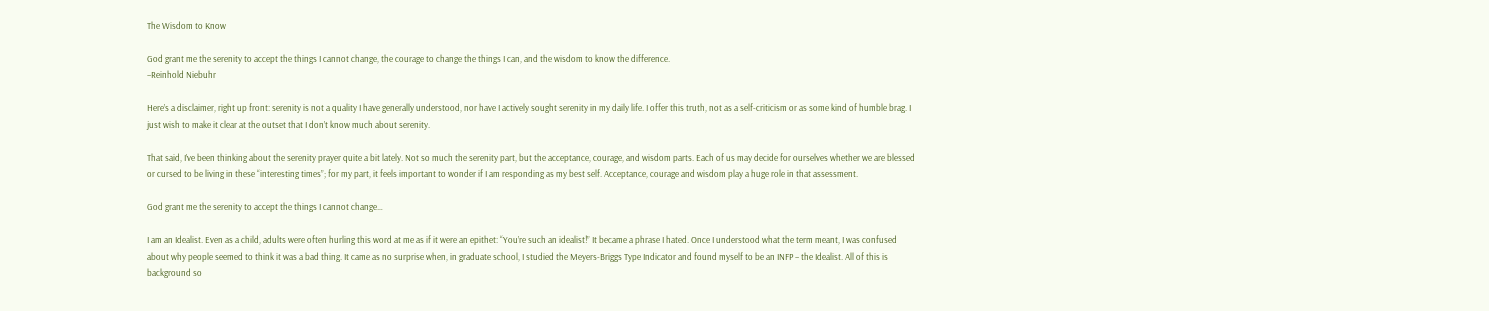The Wisdom to Know

God grant me the serenity to accept the things I cannot change, the courage to change the things I can, and the wisdom to know the difference.
–Reinhold Niebuhr

Here’s a disclaimer, right up front: serenity is not a quality I have generally understood, nor have I actively sought serenity in my daily life. I offer this truth, not as a self-criticism or as some kind of humble brag. I just wish to make it clear at the outset that I don’t know much about serenity.

That said, I’ve been thinking about the serenity prayer quite a bit lately. Not so much the serenity part, but the acceptance, courage, and wisdom parts. Each of us may decide for ourselves whether we are blessed or cursed to be living in these “interesting times”; for my part, it feels important to wonder if I am responding as my best self. Acceptance, courage and wisdom play a huge role in that assessment.

God grant me the serenity to accept the things I cannot change…

I am an Idealist. Even as a child, adults were often hurling this word at me as if it were an epithet: “You’re such an idealist!” It became a phrase I hated. Once I understood what the term meant, I was confused about why people seemed to think it was a bad thing. It came as no surprise when, in graduate school, I studied the Meyers-Briggs Type Indicator and found myself to be an INFP – the Idealist. All of this is background so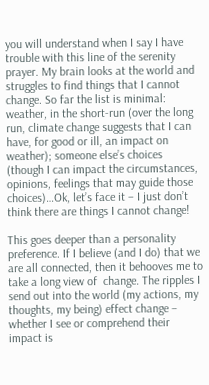you will understand when I say I have trouble with this line of the serenity prayer. My brain looks at the world and struggles to find things that I cannot change. So far the list is minimal: weather, in the short-run (over the long run, climate change suggests that I can have, for good or ill, an impact on weather); someone else’s choices (though I can impact the circumstances, opinions, feelings that may guide those choices)…Ok, let’s face it – I just don’t think there are things I cannot change!

This goes deeper than a personality preference. If I believe (and I do) that we are all connected, then it behooves me to take a long view of  change. The ripples I send out into the world (my actions, my thoughts, my being) effect change – whether I see or comprehend their impact is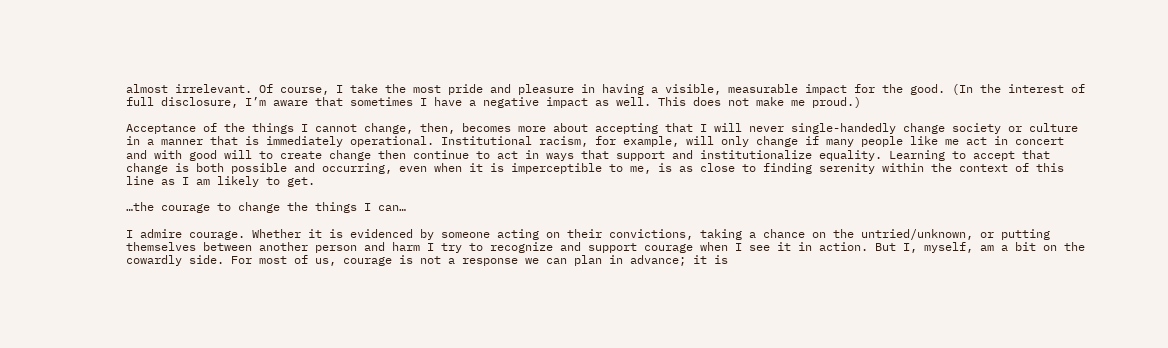almost irrelevant. Of course, I take the most pride and pleasure in having a visible, measurable impact for the good. (In the interest of full disclosure, I’m aware that sometimes I have a negative impact as well. This does not make me proud.)

Acceptance of the things I cannot change, then, becomes more about accepting that I will never single-handedly change society or culture in a manner that is immediately operational. Institutional racism, for example, will only change if many people like me act in concert and with good will to create change then continue to act in ways that support and institutionalize equality. Learning to accept that change is both possible and occurring, even when it is imperceptible to me, is as close to finding serenity within the context of this line as I am likely to get.

…the courage to change the things I can…

I admire courage. Whether it is evidenced by someone acting on their convictions, taking a chance on the untried/unknown, or putting themselves between another person and harm I try to recognize and support courage when I see it in action. But I, myself, am a bit on the cowardly side. For most of us, courage is not a response we can plan in advance; it is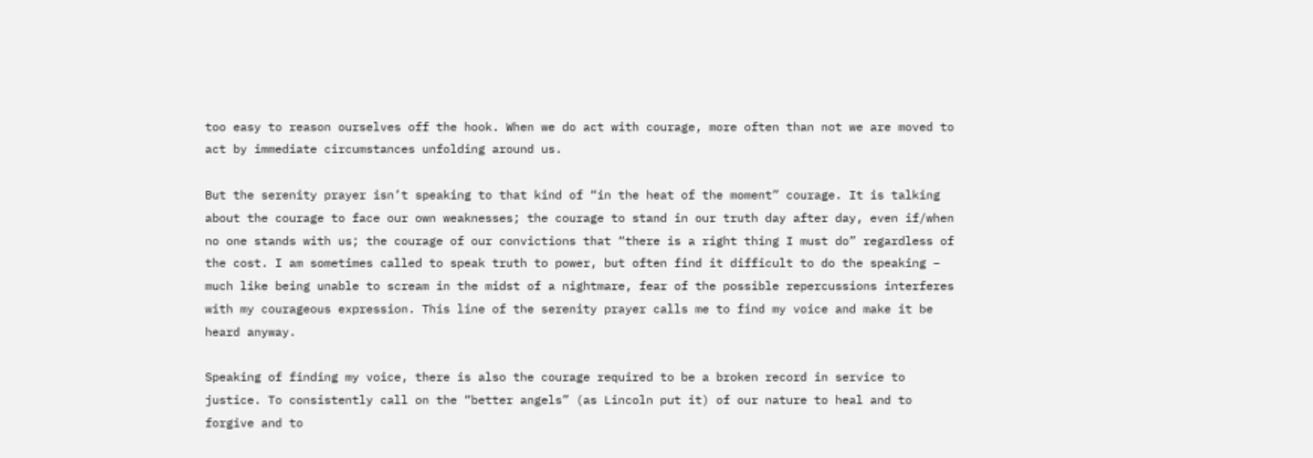too easy to reason ourselves off the hook. When we do act with courage, more often than not we are moved to act by immediate circumstances unfolding around us.

But the serenity prayer isn’t speaking to that kind of “in the heat of the moment” courage. It is talking about the courage to face our own weaknesses; the courage to stand in our truth day after day, even if/when no one stands with us; the courage of our convictions that “there is a right thing I must do” regardless of the cost. I am sometimes called to speak truth to power, but often find it difficult to do the speaking – much like being unable to scream in the midst of a nightmare, fear of the possible repercussions interferes with my courageous expression. This line of the serenity prayer calls me to find my voice and make it be heard anyway.

Speaking of finding my voice, there is also the courage required to be a broken record in service to justice. To consistently call on the “better angels” (as Lincoln put it) of our nature to heal and to forgive and to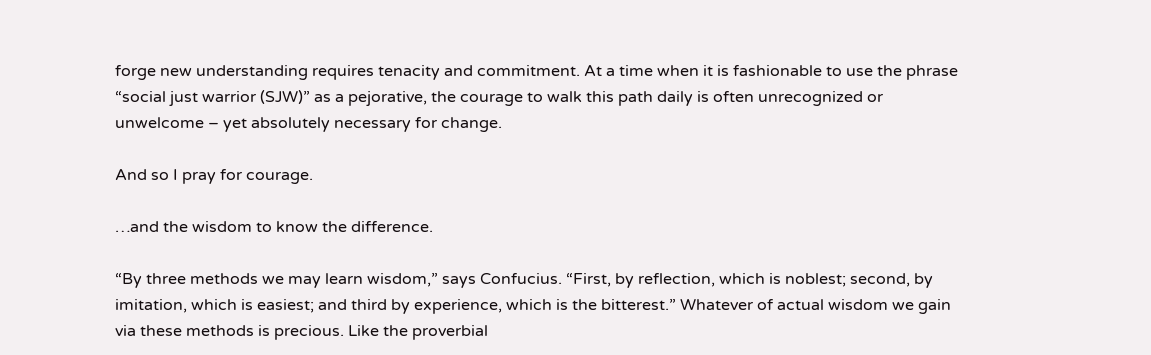forge new understanding requires tenacity and commitment. At a time when it is fashionable to use the phrase “social just warrior (SJW)” as a pejorative, the courage to walk this path daily is often unrecognized or unwelcome – yet absolutely necessary for change.

And so I pray for courage.

…and the wisdom to know the difference.

“By three methods we may learn wisdom,” says Confucius. “First, by reflection, which is noblest; second, by imitation, which is easiest; and third by experience, which is the bitterest.” Whatever of actual wisdom we gain via these methods is precious. Like the proverbial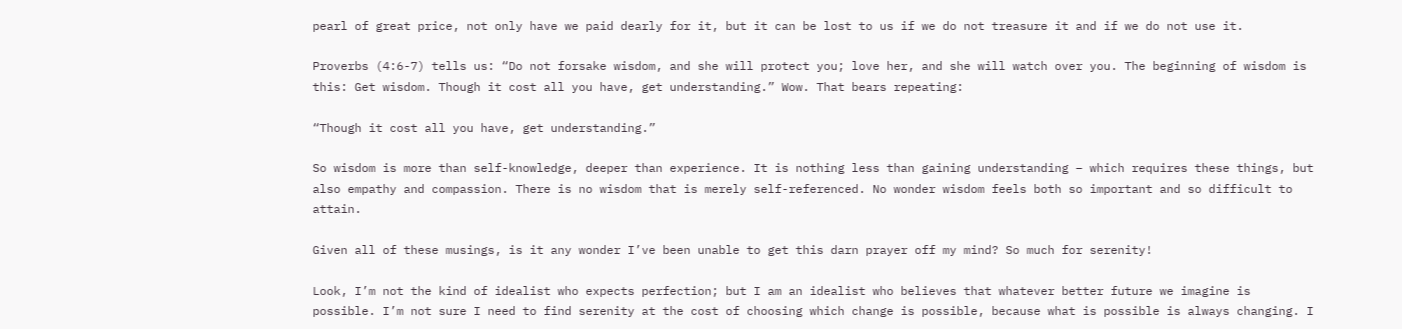pearl of great price, not only have we paid dearly for it, but it can be lost to us if we do not treasure it and if we do not use it.

Proverbs (4:6-7) tells us: “Do not forsake wisdom, and she will protect you; love her, and she will watch over you. The beginning of wisdom is this: Get wisdom. Though it cost all you have, get understanding.” Wow. That bears repeating:

“Though it cost all you have, get understanding.”

So wisdom is more than self-knowledge, deeper than experience. It is nothing less than gaining understanding – which requires these things, but also empathy and compassion. There is no wisdom that is merely self-referenced. No wonder wisdom feels both so important and so difficult to attain.

Given all of these musings, is it any wonder I’ve been unable to get this darn prayer off my mind? So much for serenity!

Look, I’m not the kind of idealist who expects perfection; but I am an idealist who believes that whatever better future we imagine is possible. I’m not sure I need to find serenity at the cost of choosing which change is possible, because what is possible is always changing. I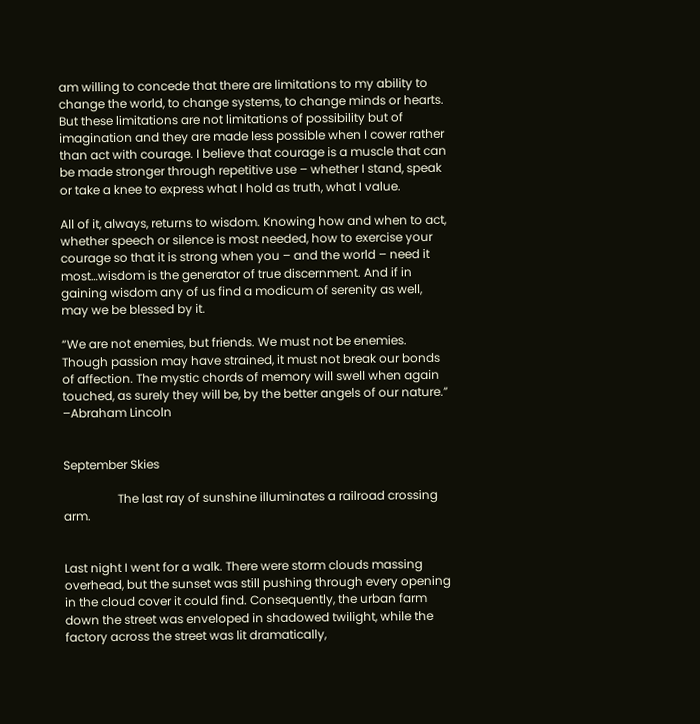am willing to concede that there are limitations to my ability to change the world, to change systems, to change minds or hearts. But these limitations are not limitations of possibility but of imagination and they are made less possible when I cower rather than act with courage. I believe that courage is a muscle that can be made stronger through repetitive use – whether I stand, speak or take a knee to express what I hold as truth, what I value.

All of it, always, returns to wisdom. Knowing how and when to act, whether speech or silence is most needed, how to exercise your courage so that it is strong when you – and the world – need it most…wisdom is the generator of true discernment. And if in gaining wisdom any of us find a modicum of serenity as well, may we be blessed by it.

“We are not enemies, but friends. We must not be enemies. Though passion may have strained, it must not break our bonds of affection. The mystic chords of memory will swell when again touched, as surely they will be, by the better angels of our nature.”                                         –Abraham Lincoln


September Skies

                  The last ray of sunshine illuminates a railroad crossing arm.


Last night I went for a walk. There were storm clouds massing overhead, but the sunset was still pushing through every opening in the cloud cover it could find. Consequently, the urban farm down the street was enveloped in shadowed twilight, while the factory across the street was lit dramatically,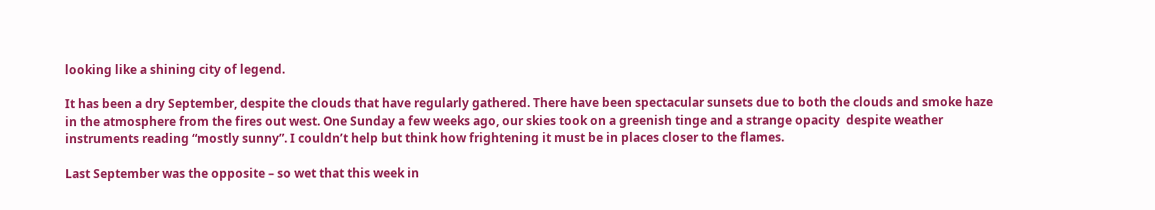looking like a shining city of legend.

It has been a dry September, despite the clouds that have regularly gathered. There have been spectacular sunsets due to both the clouds and smoke haze in the atmosphere from the fires out west. One Sunday a few weeks ago, our skies took on a greenish tinge and a strange opacity  despite weather instruments reading “mostly sunny”. I couldn’t help but think how frightening it must be in places closer to the flames.

Last September was the opposite – so wet that this week in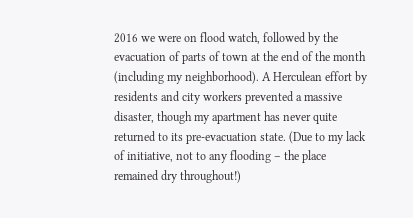2016 we were on flood watch, followed by the evacuation of parts of town at the end of the month (including my neighborhood). A Herculean effort by residents and city workers prevented a massive disaster, though my apartment has never quite returned to its pre-evacuation state. (Due to my lack of initiative, not to any flooding – the place remained dry throughout!)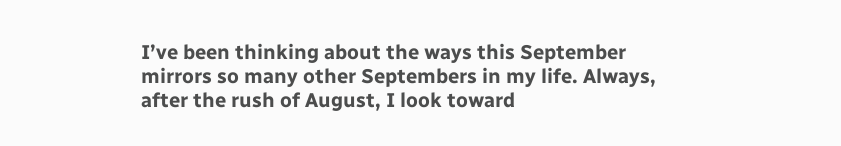I’ve been thinking about the ways this September mirrors so many other Septembers in my life. Always, after the rush of August, I look toward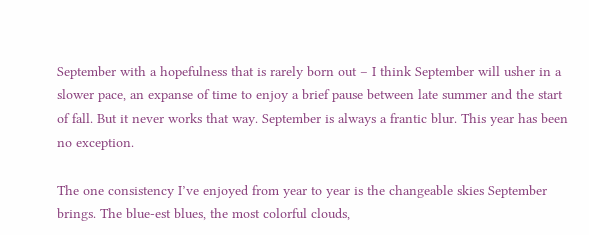September with a hopefulness that is rarely born out – I think September will usher in a slower pace, an expanse of time to enjoy a brief pause between late summer and the start of fall. But it never works that way. September is always a frantic blur. This year has been no exception.

The one consistency I’ve enjoyed from year to year is the changeable skies September brings. The blue-est blues, the most colorful clouds,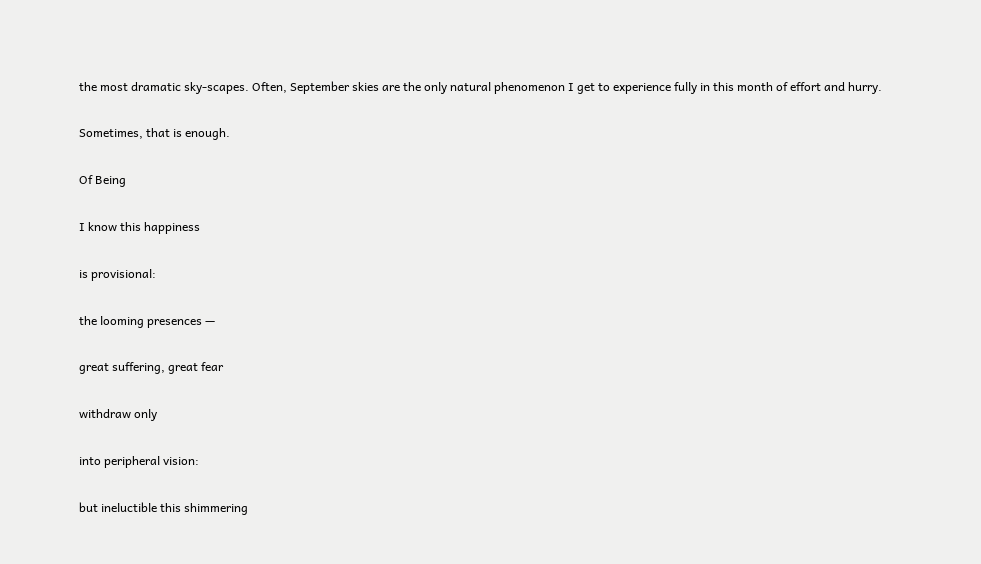the most dramatic sky-scapes. Often, September skies are the only natural phenomenon I get to experience fully in this month of effort and hurry.

Sometimes, that is enough.

Of Being

I know this happiness

is provisional:

the looming presences —

great suffering, great fear

withdraw only

into peripheral vision:

but ineluctible this shimmering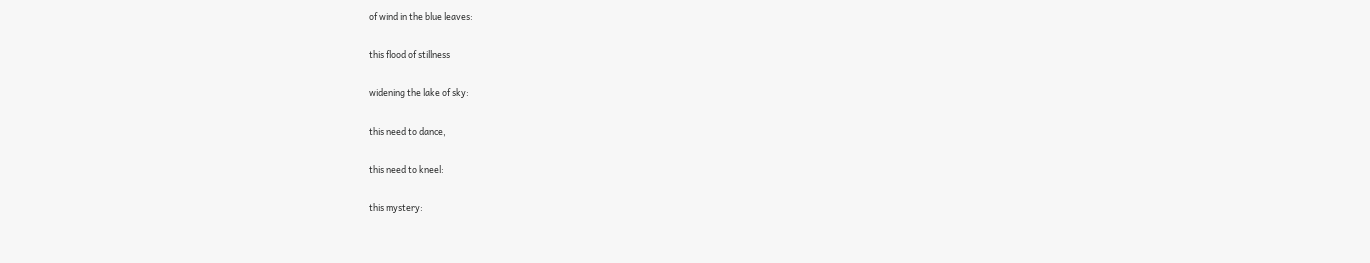of wind in the blue leaves:

this flood of stillness

widening the lake of sky:

this need to dance,

this need to kneel:

this mystery: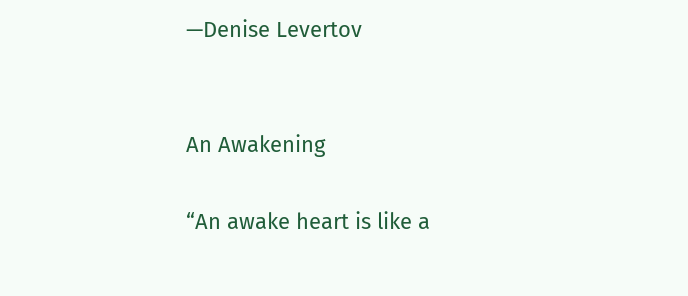—Denise Levertov


An Awakening

“An awake heart is like a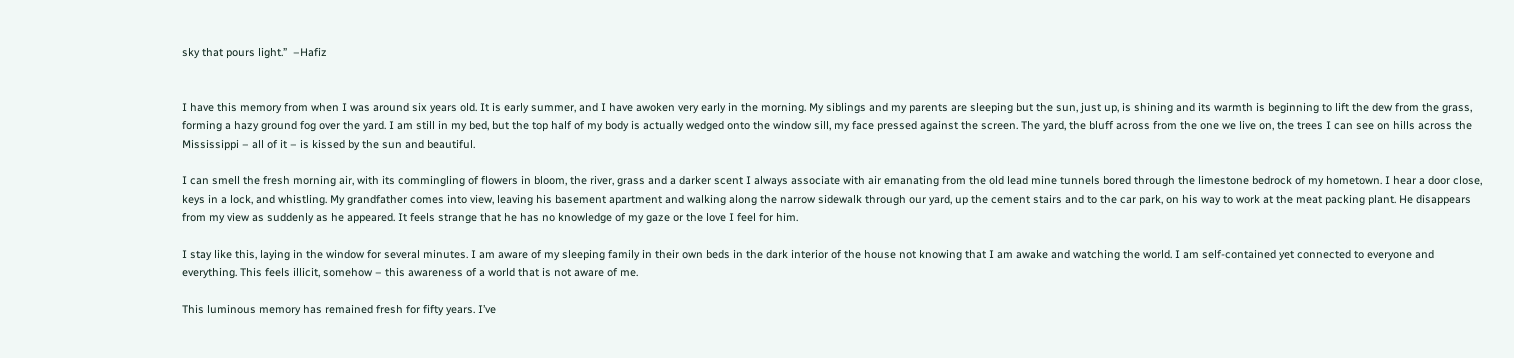sky that pours light.”  –Hafiz


I have this memory from when I was around six years old. It is early summer, and I have awoken very early in the morning. My siblings and my parents are sleeping but the sun, just up, is shining and its warmth is beginning to lift the dew from the grass, forming a hazy ground fog over the yard. I am still in my bed, but the top half of my body is actually wedged onto the window sill, my face pressed against the screen. The yard, the bluff across from the one we live on, the trees I can see on hills across the Mississippi – all of it – is kissed by the sun and beautiful.

I can smell the fresh morning air, with its commingling of flowers in bloom, the river, grass and a darker scent I always associate with air emanating from the old lead mine tunnels bored through the limestone bedrock of my hometown. I hear a door close, keys in a lock, and whistling. My grandfather comes into view, leaving his basement apartment and walking along the narrow sidewalk through our yard, up the cement stairs and to the car park, on his way to work at the meat packing plant. He disappears from my view as suddenly as he appeared. It feels strange that he has no knowledge of my gaze or the love I feel for him.

I stay like this, laying in the window for several minutes. I am aware of my sleeping family in their own beds in the dark interior of the house not knowing that I am awake and watching the world. I am self-contained yet connected to everyone and everything. This feels illicit, somehow – this awareness of a world that is not aware of me.

This luminous memory has remained fresh for fifty years. I’ve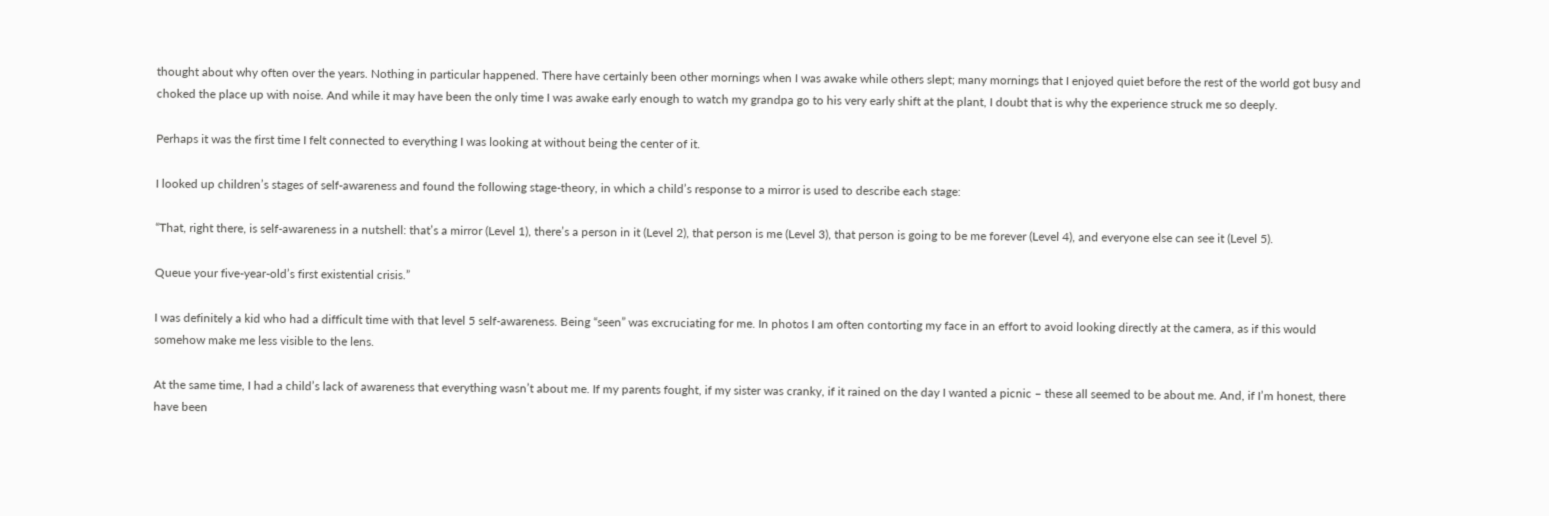thought about why often over the years. Nothing in particular happened. There have certainly been other mornings when I was awake while others slept; many mornings that I enjoyed quiet before the rest of the world got busy and choked the place up with noise. And while it may have been the only time I was awake early enough to watch my grandpa go to his very early shift at the plant, I doubt that is why the experience struck me so deeply.

Perhaps it was the first time I felt connected to everything I was looking at without being the center of it.

I looked up children’s stages of self-awareness and found the following stage-theory, in which a child’s response to a mirror is used to describe each stage:

“That, right there, is self-awareness in a nutshell: that’s a mirror (Level 1), there’s a person in it (Level 2), that person is me (Level 3), that person is going to be me forever (Level 4), and everyone else can see it (Level 5).

Queue your five-year-old’s first existential crisis.”

I was definitely a kid who had a difficult time with that level 5 self-awareness. Being “seen” was excruciating for me. In photos I am often contorting my face in an effort to avoid looking directly at the camera, as if this would somehow make me less visible to the lens.

At the same time, I had a child’s lack of awareness that everything wasn’t about me. If my parents fought, if my sister was cranky, if it rained on the day I wanted a picnic – these all seemed to be about me. And, if I’m honest, there have been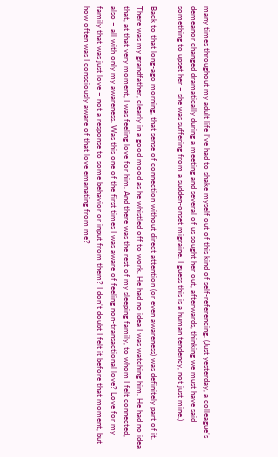many times throughout my adult life I’ve had to shake myself out of this kind of self-referencing. (Just yesterday, a colleague’s demeanor changed dramatically during a meeting and several of us sought her out, afterwards, thinking we must have said something to upset her – she was suffering from a sudden-onset migraine. I guess this is a human tendency, not just mine.)

Back to that long-ago morning, that sense of connection without direct attention (or even awareness) was definitely part of it. There was my grandfather, clearly in a good mood as he whistled off to work. He had no idea I was watching him. He had no idea that, at that very moment, I was feeling love for him. And there was the rest of my sleeping family, to whom I felt connected, also – all with only my awareness. Was this one of the first times I was aware of feeling non-transactional love? Love for my family that was just love – not a response to some behavior or input from them? I don’t doubt I felt it before that moment, but how often was I consciously aware of that love emanating from me?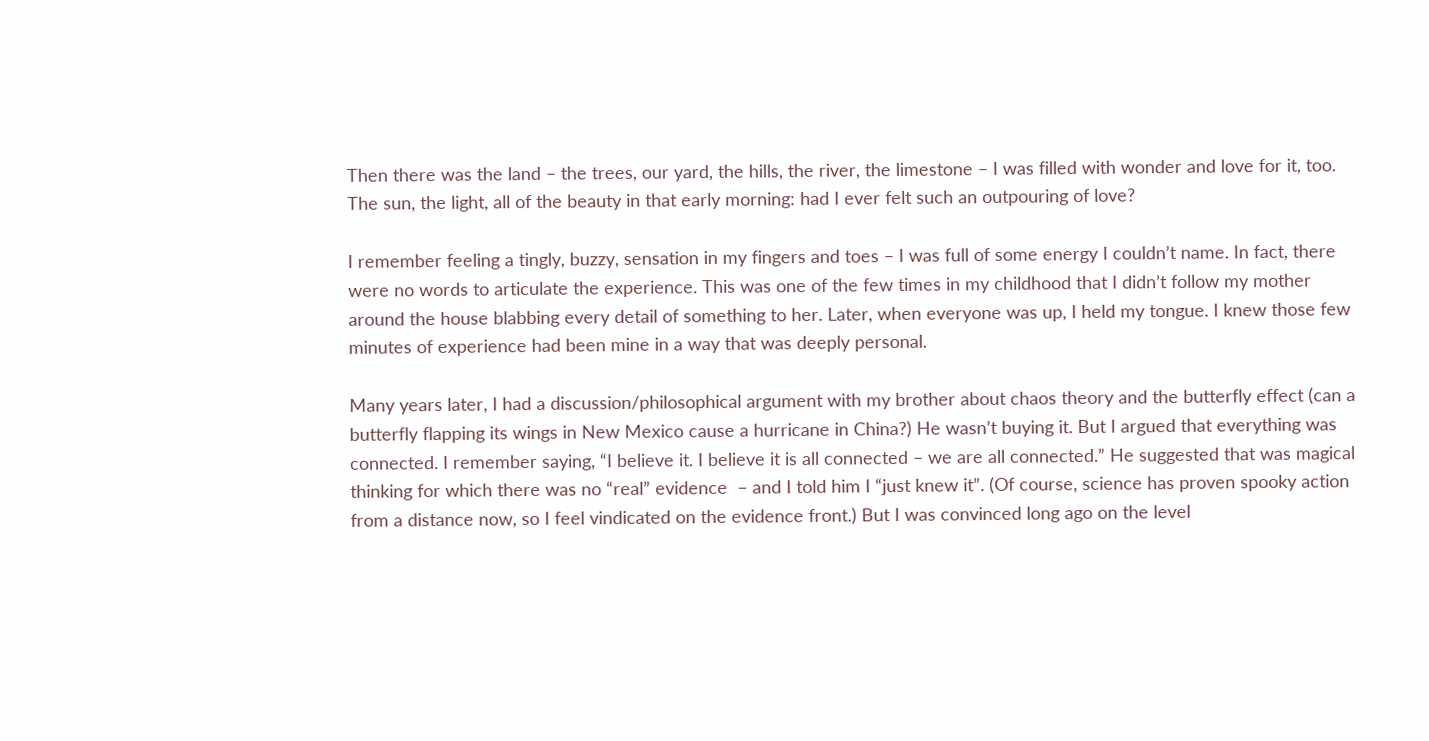Then there was the land – the trees, our yard, the hills, the river, the limestone – I was filled with wonder and love for it, too. The sun, the light, all of the beauty in that early morning: had I ever felt such an outpouring of love?

I remember feeling a tingly, buzzy, sensation in my fingers and toes – I was full of some energy I couldn’t name. In fact, there were no words to articulate the experience. This was one of the few times in my childhood that I didn’t follow my mother around the house blabbing every detail of something to her. Later, when everyone was up, I held my tongue. I knew those few minutes of experience had been mine in a way that was deeply personal.

Many years later, I had a discussion/philosophical argument with my brother about chaos theory and the butterfly effect (can a butterfly flapping its wings in New Mexico cause a hurricane in China?) He wasn’t buying it. But I argued that everything was connected. I remember saying, “I believe it. I believe it is all connected – we are all connected.” He suggested that was magical thinking for which there was no “real” evidence  – and I told him I “just knew it”. (Of course, science has proven spooky action from a distance now, so I feel vindicated on the evidence front.) But I was convinced long ago on the level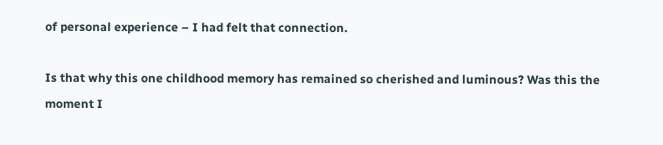of personal experience – I had felt that connection.

Is that why this one childhood memory has remained so cherished and luminous? Was this the moment I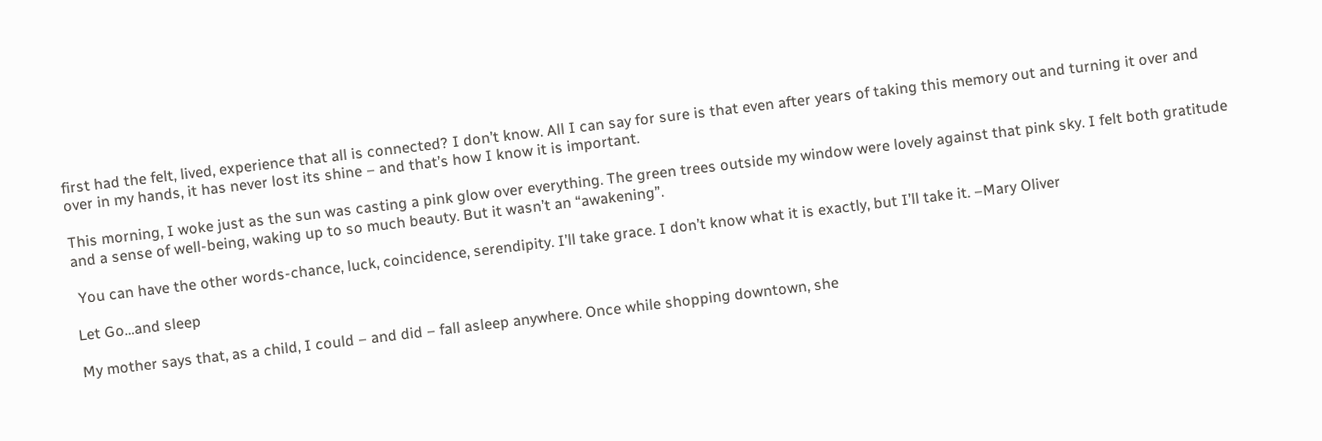first had the felt, lived, experience that all is connected? I don’t know. All I can say for sure is that even after years of taking this memory out and turning it over and over in my hands, it has never lost its shine – and that’s how I know it is important.

This morning, I woke just as the sun was casting a pink glow over everything. The green trees outside my window were lovely against that pink sky. I felt both gratitude and a sense of well-being, waking up to so much beauty. But it wasn’t an “awakening”.

 You can have the other words-chance, luck, coincidence, serendipity. I’ll take grace. I don’t know what it is exactly, but I’ll take it. –Mary Oliver

Let Go…and sleep

My mother says that, as a child, I could – and did – fall asleep anywhere. Once while shopping downtown, she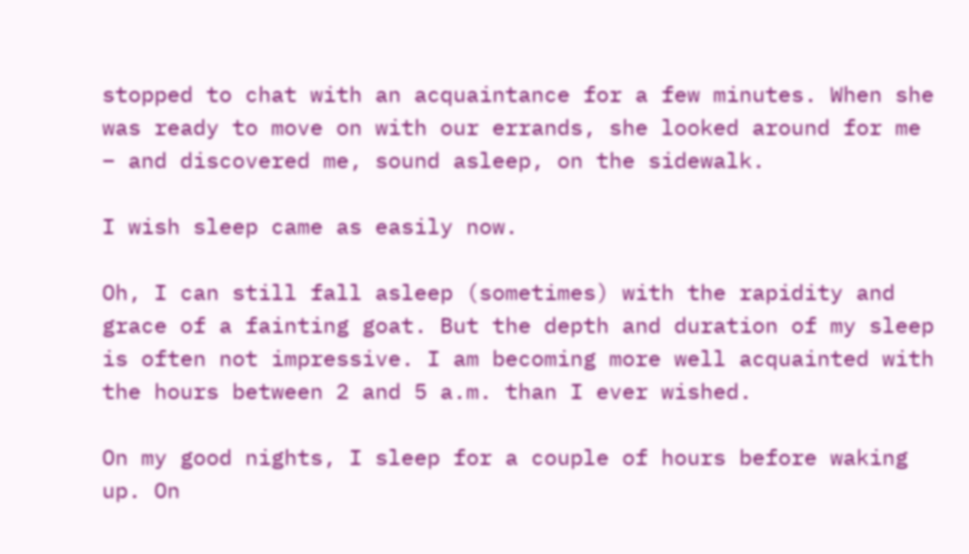stopped to chat with an acquaintance for a few minutes. When she was ready to move on with our errands, she looked around for me – and discovered me, sound asleep, on the sidewalk.

I wish sleep came as easily now.

Oh, I can still fall asleep (sometimes) with the rapidity and grace of a fainting goat. But the depth and duration of my sleep is often not impressive. I am becoming more well acquainted with the hours between 2 and 5 a.m. than I ever wished.

On my good nights, I sleep for a couple of hours before waking up. On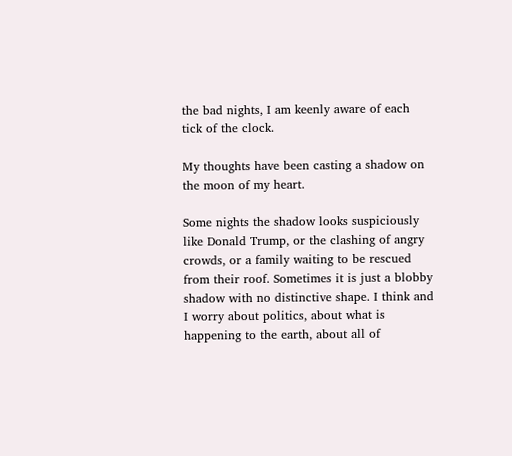the bad nights, I am keenly aware of each tick of the clock.

My thoughts have been casting a shadow on the moon of my heart.

Some nights the shadow looks suspiciously like Donald Trump, or the clashing of angry crowds, or a family waiting to be rescued from their roof. Sometimes it is just a blobby shadow with no distinctive shape. I think and I worry about politics, about what is happening to the earth, about all of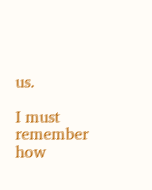us.

I must remember how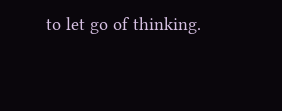to let go of thinking.